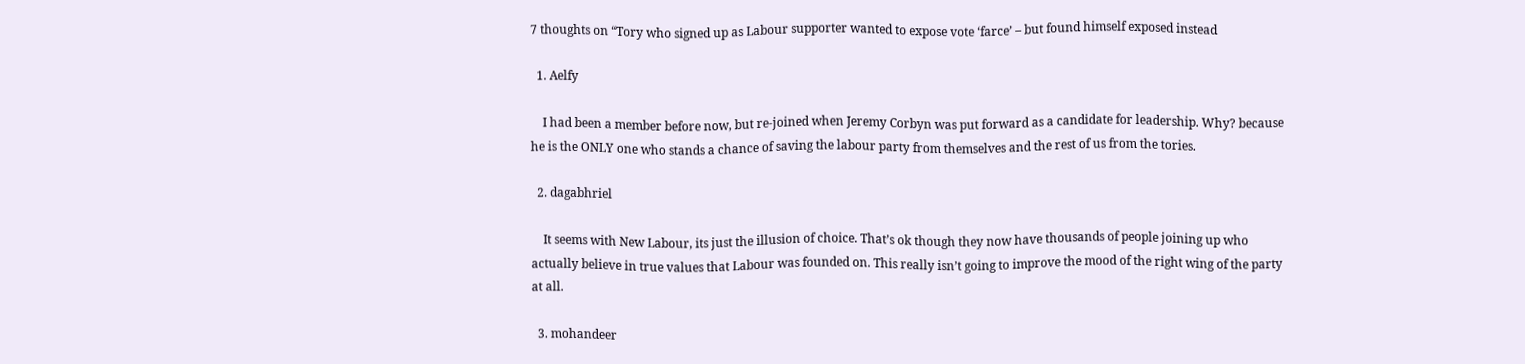7 thoughts on “Tory who signed up as Labour supporter wanted to expose vote ‘farce’ – but found himself exposed instead

  1. Aelfy

    I had been a member before now, but re-joined when Jeremy Corbyn was put forward as a candidate for leadership. Why? because he is the ONLY one who stands a chance of saving the labour party from themselves and the rest of us from the tories.

  2. dagabhriel

    It seems with New Labour, its just the illusion of choice. That’s ok though they now have thousands of people joining up who actually believe in true values that Labour was founded on. This really isn’t going to improve the mood of the right wing of the party at all.

  3. mohandeer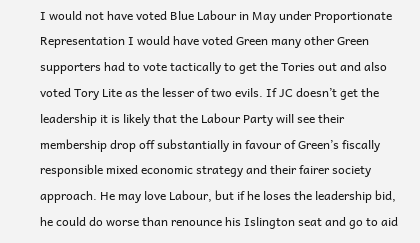I would not have voted Blue Labour in May under Proportionate Representation I would have voted Green many other Green supporters had to vote tactically to get the Tories out and also voted Tory Lite as the lesser of two evils. If JC doesn’t get the leadership it is likely that the Labour Party will see their membership drop off substantially in favour of Green’s fiscally responsible mixed economic strategy and their fairer society approach. He may love Labour, but if he loses the leadership bid, he could do worse than renounce his Islington seat and go to aid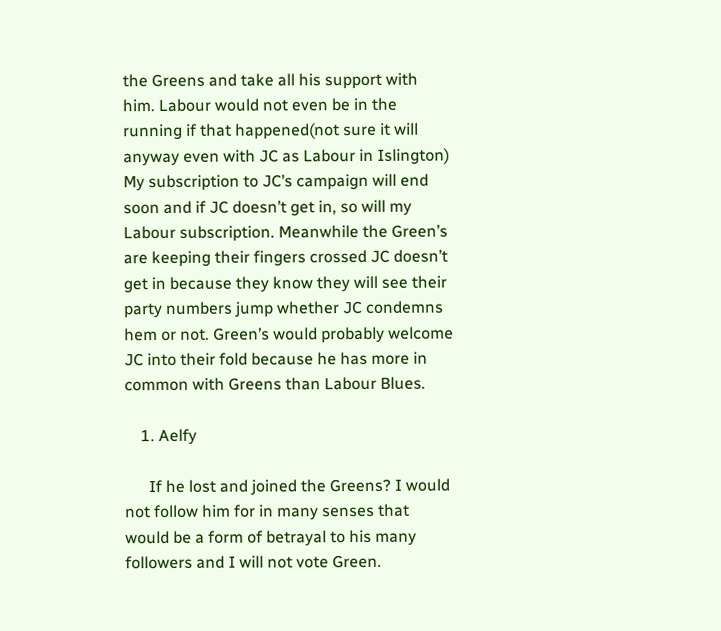the Greens and take all his support with him. Labour would not even be in the running if that happened(not sure it will anyway even with JC as Labour in Islington) My subscription to JC’s campaign will end soon and if JC doesn’t get in, so will my Labour subscription. Meanwhile the Green’s are keeping their fingers crossed JC doesn’t get in because they know they will see their party numbers jump whether JC condemns hem or not. Green’s would probably welcome JC into their fold because he has more in common with Greens than Labour Blues.

    1. Aelfy

      If he lost and joined the Greens? I would not follow him for in many senses that would be a form of betrayal to his many followers and I will not vote Green.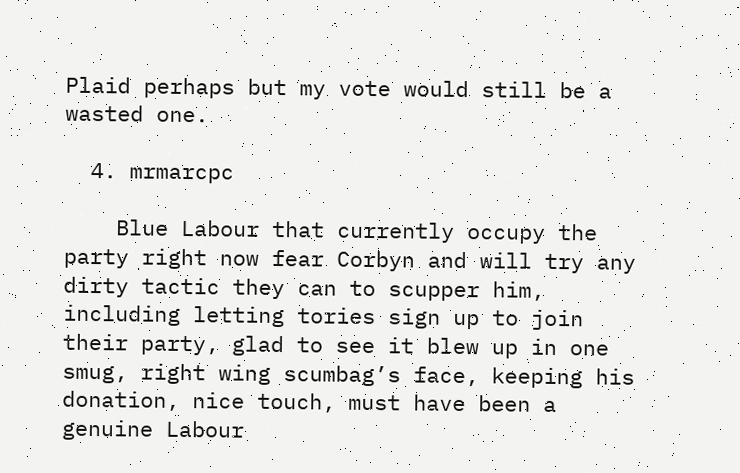Plaid perhaps but my vote would still be a wasted one.

  4. mrmarcpc

    Blue Labour that currently occupy the party right now fear Corbyn and will try any dirty tactic they can to scupper him, including letting tories sign up to join their party, glad to see it blew up in one smug, right wing scumbag’s face, keeping his donation, nice touch, must have been a genuine Labour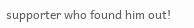supporter who found him out!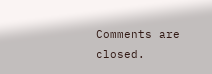Comments are closed.